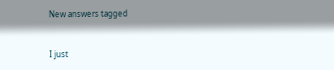New answers tagged


I just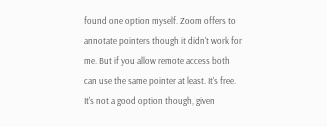found one option myself. Zoom offers to annotate pointers though it didn't work for me. But if you allow remote access both can use the same pointer at least. It's free. It's not a good option though, given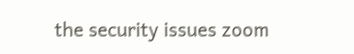the security issues zoom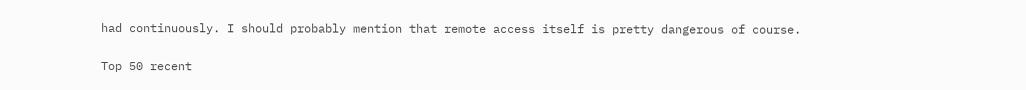had continuously. I should probably mention that remote access itself is pretty dangerous of course.

Top 50 recent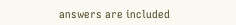answers are included